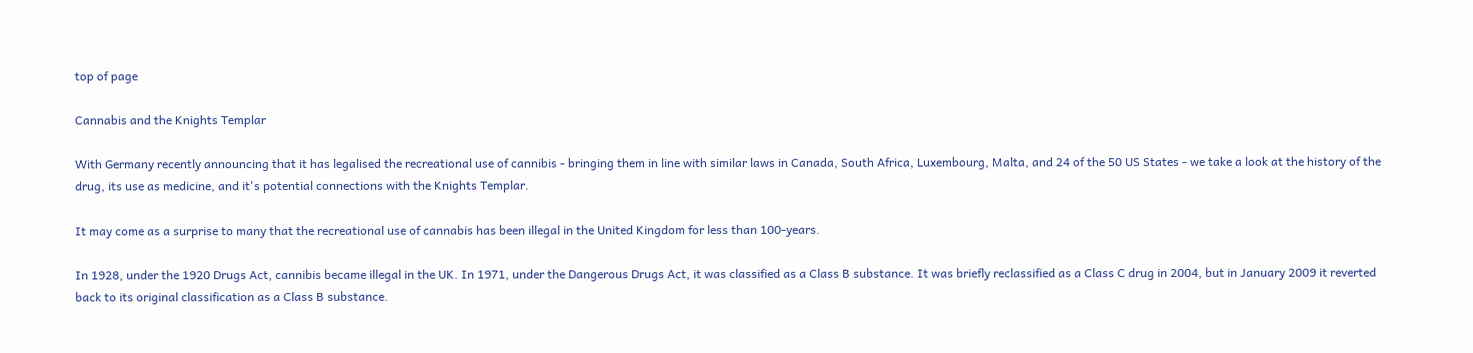top of page

Cannabis and the Knights Templar

With Germany recently announcing that it has legalised the recreational use of cannibis - bringing them in line with similar laws in Canada, South Africa, Luxembourg, Malta, and 24 of the 50 US States - we take a look at the history of the drug, its use as medicine, and it's potential connections with the Knights Templar.

It may come as a surprise to many that the recreational use of cannabis has been illegal in the United Kingdom for less than 100-years.

In 1928, under the 1920 Drugs Act, cannibis became illegal in the UK. In 1971, under the Dangerous Drugs Act, it was classified as a Class B substance. It was briefly reclassified as a Class C drug in 2004, but in January 2009 it reverted back to its original classification as a Class B substance.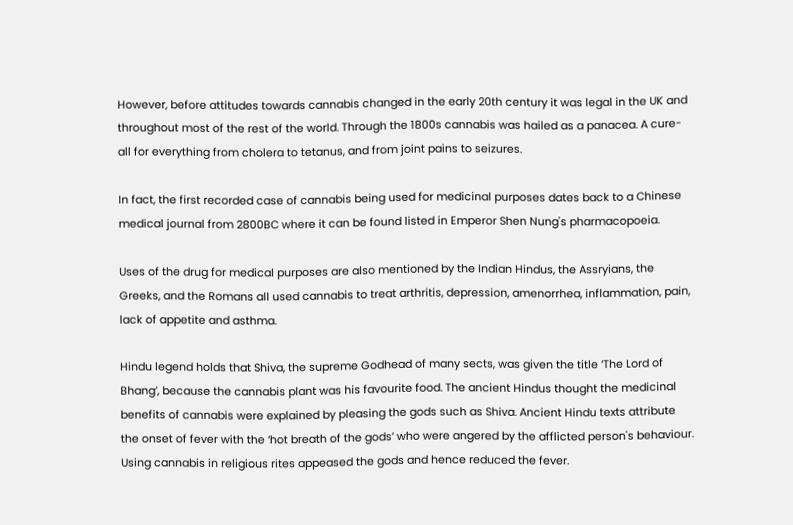However, before attitudes towards cannabis changed in the early 20th century it was legal in the UK and throughout most of the rest of the world. Through the 1800s cannabis was hailed as a panacea. A cure-all for everything from cholera to tetanus, and from joint pains to seizures.

In fact, the first recorded case of cannabis being used for medicinal purposes dates back to a Chinese medical journal from 2800BC where it can be found listed in Emperor Shen Nung's pharmacopoeia.

Uses of the drug for medical purposes are also mentioned by the Indian Hindus, the Assryians, the Greeks, and the Romans all used cannabis to treat arthritis, depression, amenorrhea, inflammation, pain, lack of appetite and asthma.

Hindu legend holds that Shiva, the supreme Godhead of many sects, was given the title ‘The Lord of Bhang’, because the cannabis plant was his favourite food. The ancient Hindus thought the medicinal benefits of cannabis were explained by pleasing the gods such as Shiva. Ancient Hindu texts attribute the onset of fever with the ‘hot breath of the gods’ who were angered by the afflicted person's behaviour. Using cannabis in religious rites appeased the gods and hence reduced the fever.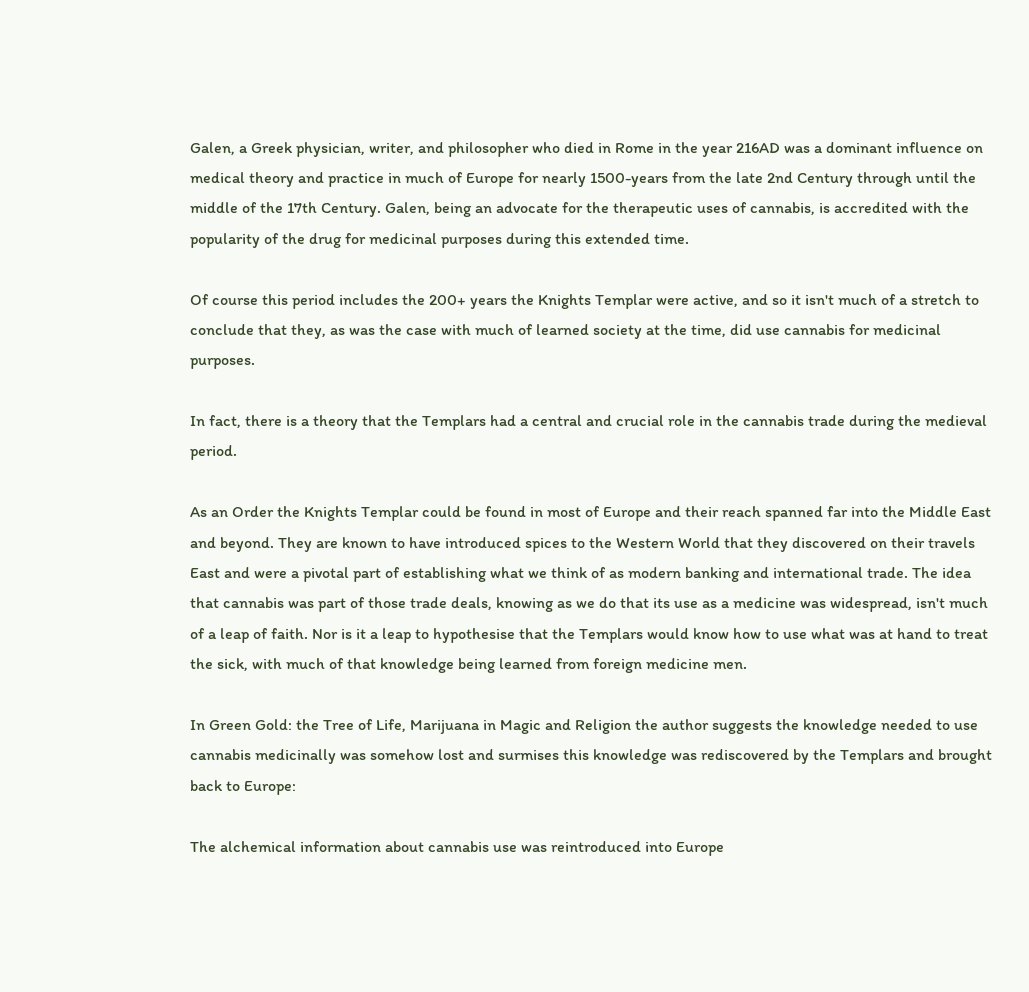Galen, a Greek physician, writer, and philosopher who died in Rome in the year 216AD was a dominant influence on medical theory and practice in much of Europe for nearly 1500-years from the late 2nd Century through until the middle of the 17th Century. Galen, being an advocate for the therapeutic uses of cannabis, is accredited with the popularity of the drug for medicinal purposes during this extended time.

Of course this period includes the 200+ years the Knights Templar were active, and so it isn't much of a stretch to conclude that they, as was the case with much of learned society at the time, did use cannabis for medicinal purposes.

In fact, there is a theory that the Templars had a central and crucial role in the cannabis trade during the medieval period.

As an Order the Knights Templar could be found in most of Europe and their reach spanned far into the Middle East and beyond. They are known to have introduced spices to the Western World that they discovered on their travels East and were a pivotal part of establishing what we think of as modern banking and international trade. The idea that cannabis was part of those trade deals, knowing as we do that its use as a medicine was widespread, isn't much of a leap of faith. Nor is it a leap to hypothesise that the Templars would know how to use what was at hand to treat the sick, with much of that knowledge being learned from foreign medicine men.

In Green Gold: the Tree of Life, Marijuana in Magic and Religion the author suggests the knowledge needed to use cannabis medicinally was somehow lost and surmises this knowledge was rediscovered by the Templars and brought back to Europe:

The alchemical information about cannabis use was reintroduced into Europe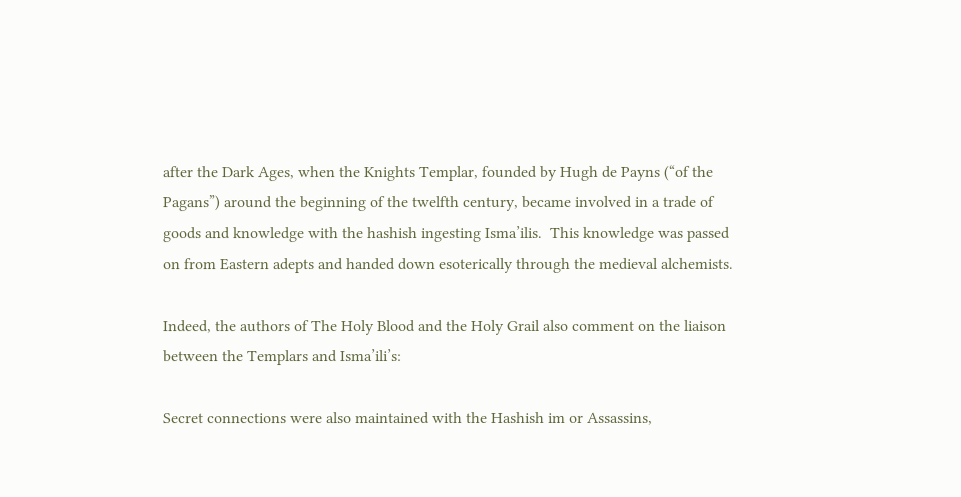after the Dark Ages, when the Knights Templar, founded by Hugh de Payns (“of the Pagans”) around the beginning of the twelfth century, became involved in a trade of goods and knowledge with the hashish ingesting Isma’ilis.  This knowledge was passed on from Eastern adepts and handed down esoterically through the medieval alchemists.

Indeed, the authors of The Holy Blood and the Holy Grail also comment on the liaison between the Templars and Isma’ili’s:

Secret connections were also maintained with the Hashish im or Assassins,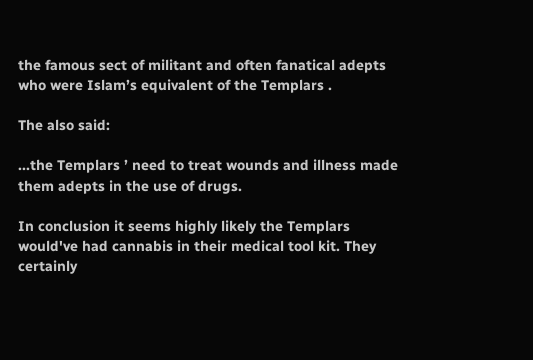the famous sect of militant and often fanatical adepts who were Islam’s equivalent of the Templars .

The also said:

...the Templars ’ need to treat wounds and illness made them adepts in the use of drugs.

In conclusion it seems highly likely the Templars would've had cannabis in their medical tool kit. They certainly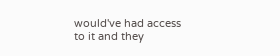would've had access to it and they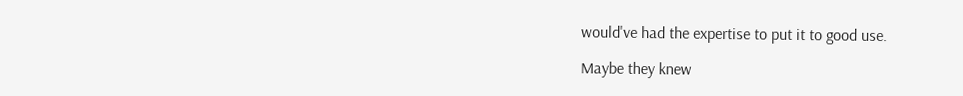would've had the expertise to put it to good use.

Maybe they knew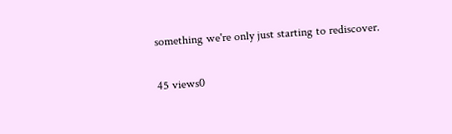something we're only just starting to rediscover.

45 views0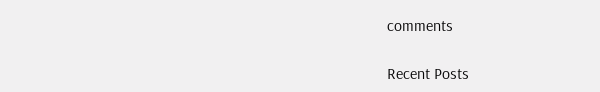comments

Recent Posts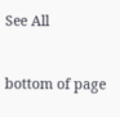See All


bottom of page